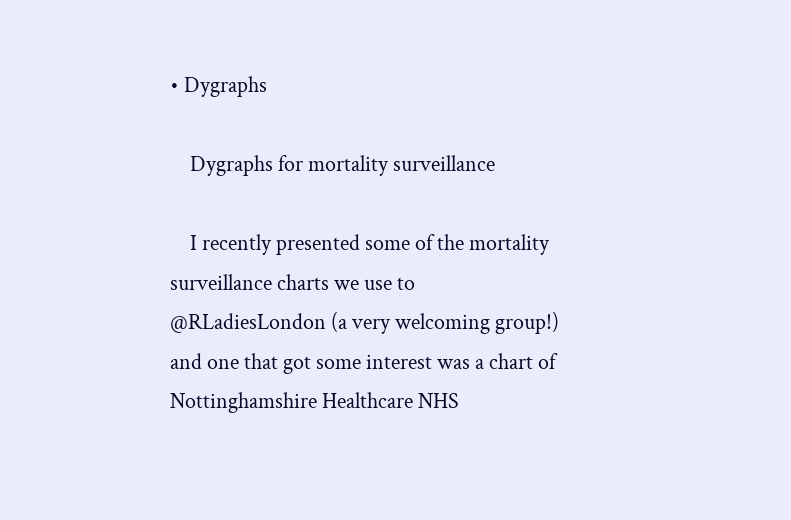• Dygraphs

    Dygraphs for mortality surveillance

    I recently presented some of the mortality surveillance charts we use to @RLadiesLondon (a very welcoming group!) and one that got some interest was a chart of Nottinghamshire Healthcare NHS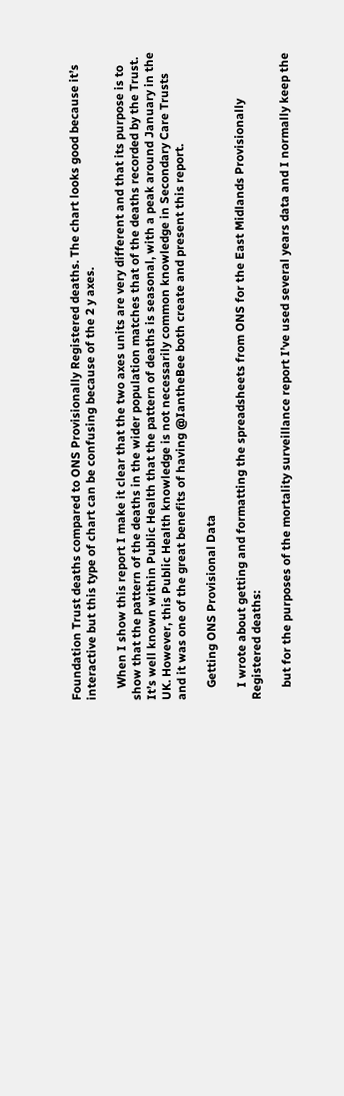Foundation Trust deaths compared to ONS Provisionally Registered deaths. The chart looks good because it’s interactive but this type of chart can be confusing because of the 2 y axes.

    When I show this report I make it clear that the two axes units are very different and that its purpose is to show that the pattern of the deaths in the wider population matches that of the deaths recorded by the Trust. It’s well known within Public Health that the pattern of deaths is seasonal, with a peak around January in the UK. However, this Public Health knowledge is not necessarily common knowledge in Secondary Care Trusts and it was one of the great benefits of having @IantheBee both create and present this report.

    Getting ONS Provisional Data

    I wrote about getting and formatting the spreadsheets from ONS for the East Midlands Provisionally Registered deaths:

    but for the purposes of the mortality surveillance report I’ve used several years data and I normally keep the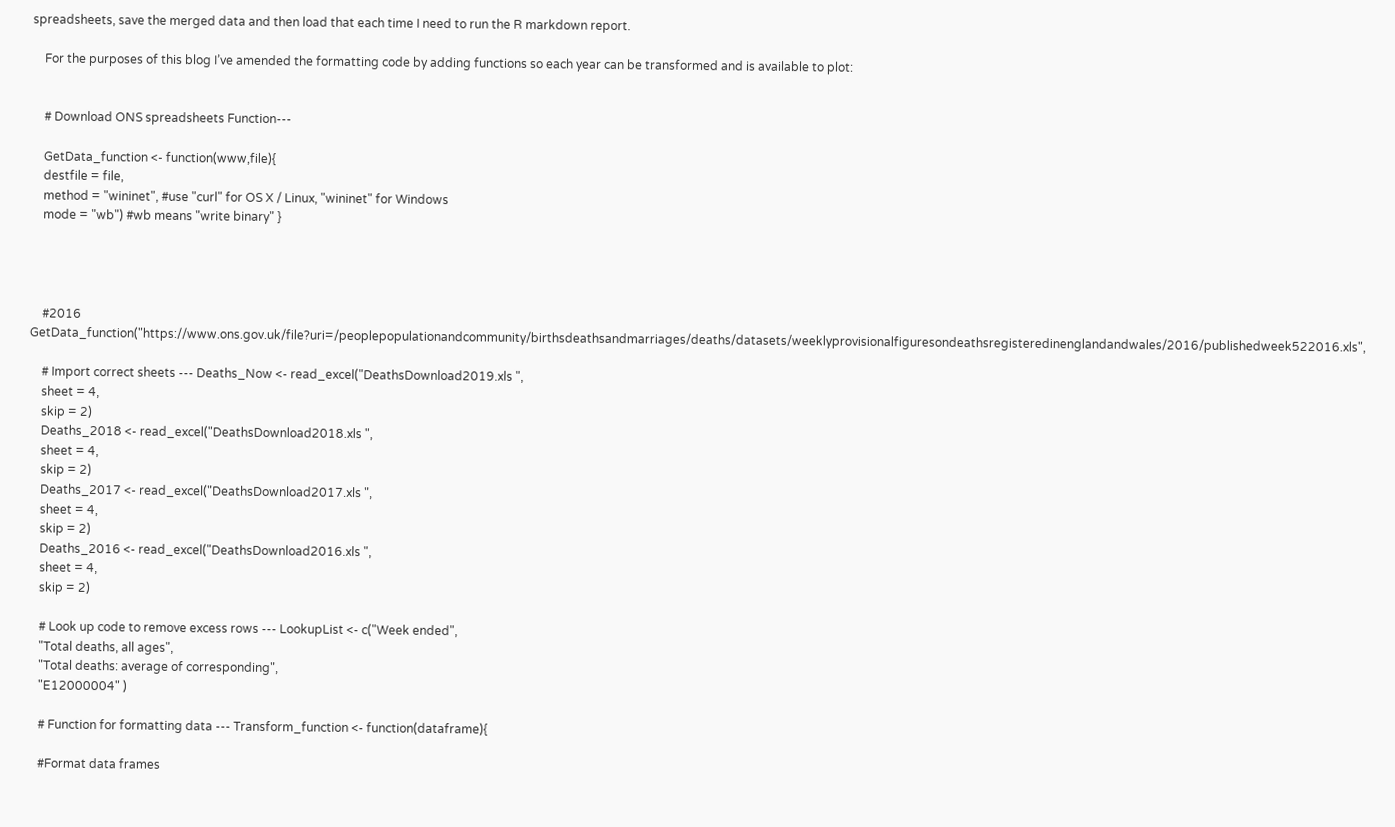spreadsheets, save the merged data and then load that each time I need to run the R markdown report.

    For the purposes of this blog I’ve amended the formatting code by adding functions so each year can be transformed and is available to plot:


    # Download ONS spreadsheets Function---

    GetData_function <- function(www,file){
    destfile = file,
    method = "wininet", #use "curl" for OS X / Linux, "wininet" for Windows
    mode = "wb") #wb means "write binary" }




    #2016 GetData_function("https://www.ons.gov.uk/file?uri=/peoplepopulationandcommunity/birthsdeathsandmarriages/deaths/datasets/weeklyprovisionalfiguresondeathsregisteredinenglandandwales/2016/publishedweek522016.xls",

    # Import correct sheets --- Deaths_Now <- read_excel("DeathsDownload2019.xls ",
    sheet = 4,
    skip = 2)
    Deaths_2018 <- read_excel("DeathsDownload2018.xls ",
    sheet = 4,
    skip = 2)
    Deaths_2017 <- read_excel("DeathsDownload2017.xls ",
    sheet = 4,
    skip = 2)
    Deaths_2016 <- read_excel("DeathsDownload2016.xls ",
    sheet = 4,
    skip = 2)

    # Look up code to remove excess rows --- LookupList <- c("Week ended",
    "Total deaths, all ages",
    "Total deaths: average of corresponding",
    "E12000004" )

    # Function for formatting data --- Transform_function <- function(dataframe){

    #Format data frames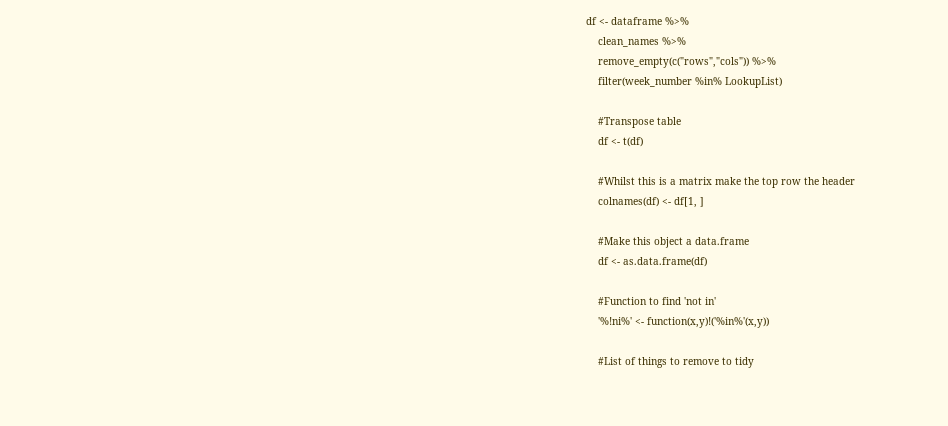df <- dataframe %>%
    clean_names %>%
    remove_empty(c("rows","cols")) %>%
    filter(week_number %in% LookupList)

    #Transpose table
    df <- t(df)

    #Whilst this is a matrix make the top row the header
    colnames(df) <- df[1, ]

    #Make this object a data.frame
    df <- as.data.frame(df)

    #Function to find 'not in'
    '%!ni%' <- function(x,y)!('%in%'(x,y))

    #List of things to remove to tidy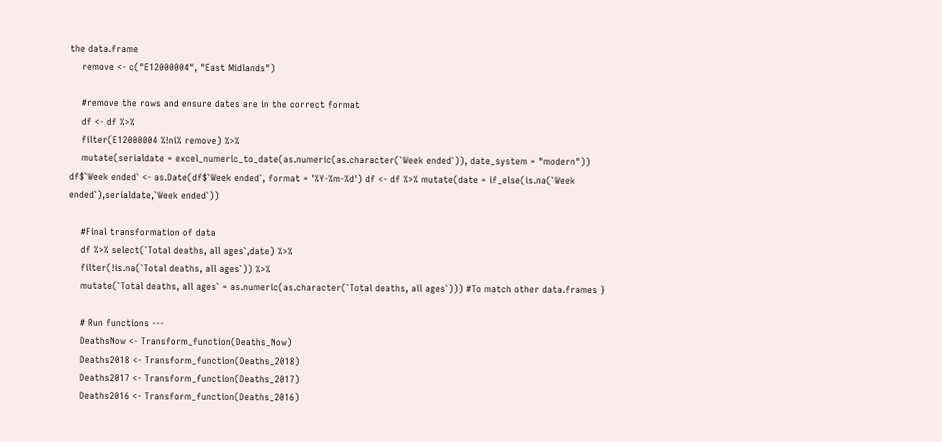the data.frame
    remove <- c("E12000004", "East Midlands")

    #remove the rows and ensure dates are in the correct format
    df <- df %>%
    filter(E12000004 %!ni% remove) %>%
    mutate(serialdate = excel_numeric_to_date(as.numeric(as.character(`Week ended`)), date_system = "modern")) df$`Week ended` <- as.Date(df$`Week ended`, format = '%Y-%m-%d') df <- df %>% mutate(date = if_else(is.na(`Week ended`),serialdate,`Week ended`))

    #Final transformation of data
    df %>% select(`Total deaths, all ages`,date) %>%
    filter(!is.na(`Total deaths, all ages`)) %>%
    mutate(`Total deaths, all ages` = as.numeric(as.character(`Total deaths, all ages`))) #To match other data.frames }

    # Run functions ---
    DeathsNow <- Transform_function(Deaths_Now)
    Deaths2018 <- Transform_function(Deaths_2018)
    Deaths2017 <- Transform_function(Deaths_2017)
    Deaths2016 <- Transform_function(Deaths_2016)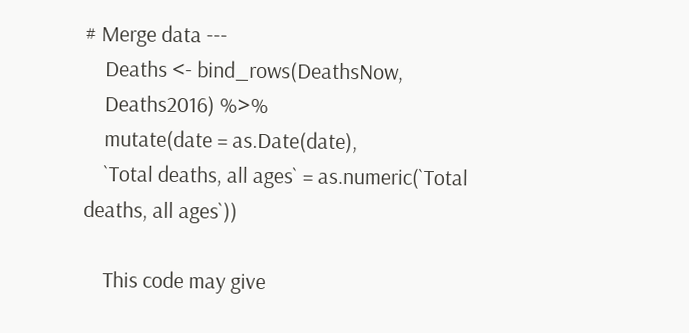# Merge data ---
    Deaths <- bind_rows(DeathsNow,
    Deaths2016) %>%
    mutate(date = as.Date(date),
    `Total deaths, all ages` = as.numeric(`Total deaths, all ages`))

    This code may give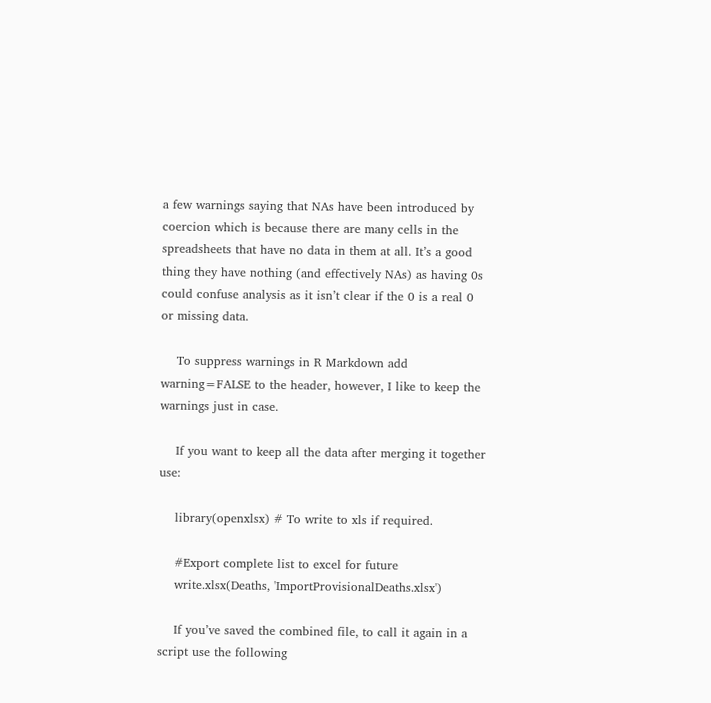a few warnings saying that NAs have been introduced by coercion which is because there are many cells in the spreadsheets that have no data in them at all. It’s a good thing they have nothing (and effectively NAs) as having 0s could confuse analysis as it isn’t clear if the 0 is a real 0 or missing data.

    To suppress warnings in R Markdown add warning=FALSE to the header, however, I like to keep the warnings just in case.

    If you want to keep all the data after merging it together use:

    library(openxlsx) # To write to xls if required.

    #Export complete list to excel for future
    write.xlsx(Deaths, 'ImportProvisionalDeaths.xlsx')

    If you’ve saved the combined file, to call it again in a script use the following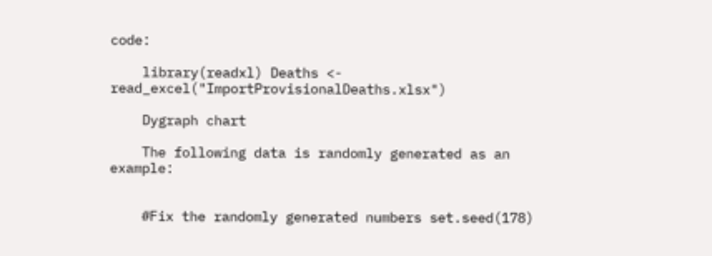code:

    library(readxl) Deaths <- read_excel("ImportProvisionalDeaths.xlsx")

    Dygraph chart

    The following data is randomly generated as an example:


    #Fix the randomly generated numbers set.seed(178)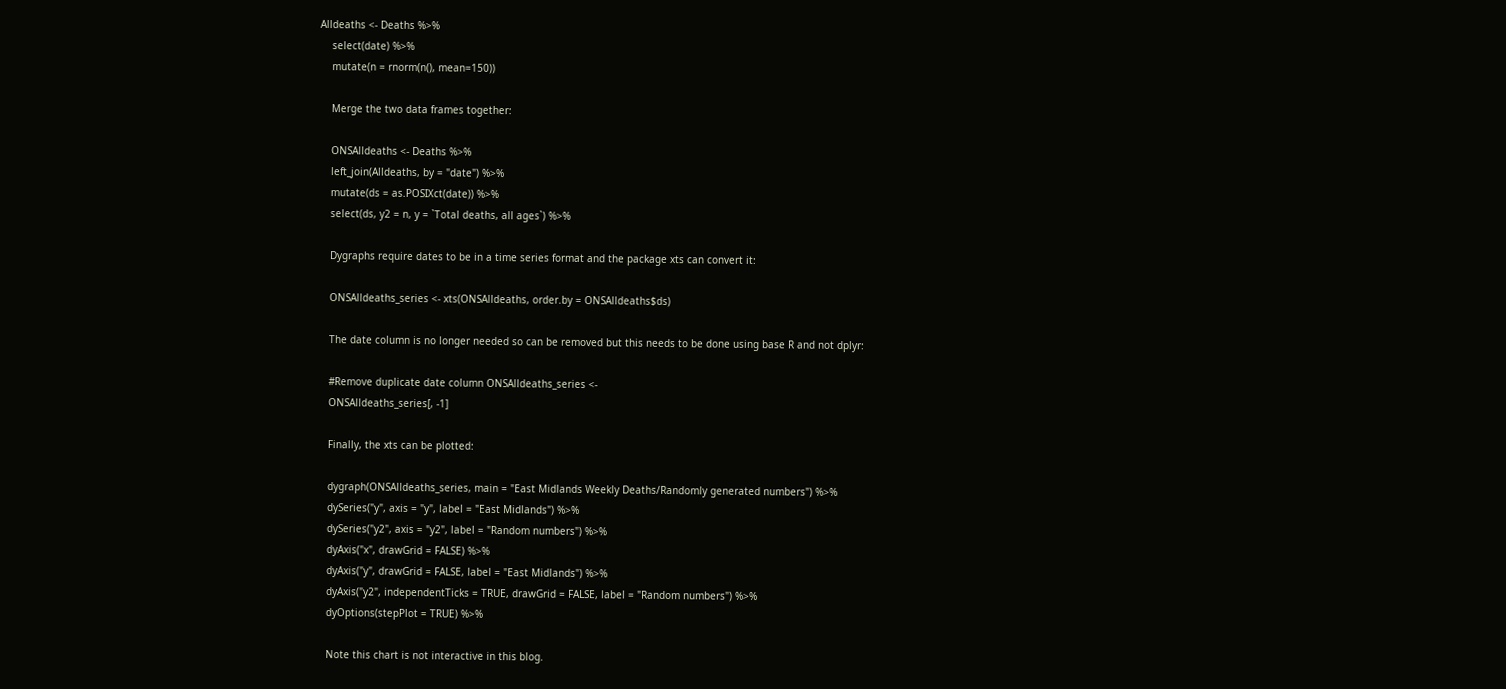Alldeaths <- Deaths %>%
    select(date) %>%
    mutate(n = rnorm(n(), mean=150))

    Merge the two data frames together:

    ONSAlldeaths <- Deaths %>%
    left_join(Alldeaths, by = "date") %>%
    mutate(ds = as.POSIXct(date)) %>%
    select(ds, y2 = n, y = `Total deaths, all ages`) %>%

    Dygraphs require dates to be in a time series format and the package xts can convert it:

    ONSAlldeaths_series <- xts(ONSAlldeaths, order.by = ONSAlldeaths$ds)

    The date column is no longer needed so can be removed but this needs to be done using base R and not dplyr:

    #Remove duplicate date column ONSAlldeaths_series <-
    ONSAlldeaths_series[, -1]

    Finally, the xts can be plotted:

    dygraph(ONSAlldeaths_series, main = "East Midlands Weekly Deaths/Randomly generated numbers") %>%
    dySeries("y", axis = "y", label = "East Midlands") %>%
    dySeries("y2", axis = "y2", label = "Random numbers") %>%
    dyAxis("x", drawGrid = FALSE) %>%
    dyAxis("y", drawGrid = FALSE, label = "East Midlands") %>%
    dyAxis("y2", independentTicks = TRUE, drawGrid = FALSE, label = "Random numbers") %>%
    dyOptions(stepPlot = TRUE) %>%

    Note this chart is not interactive in this blog.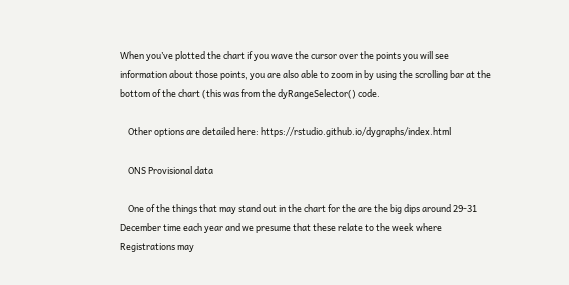When you’ve plotted the chart if you wave the cursor over the points you will see information about those points, you are also able to zoom in by using the scrolling bar at the bottom of the chart (this was from the dyRangeSelector() code.

    Other options are detailed here: https://rstudio.github.io/dygraphs/index.html

    ONS Provisional data

    One of the things that may stand out in the chart for the are the big dips around 29-31 December time each year and we presume that these relate to the week where Registrations may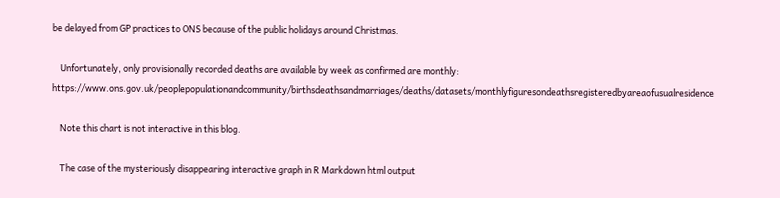be delayed from GP practices to ONS because of the public holidays around Christmas.

    Unfortunately, only provisionally recorded deaths are available by week as confirmed are monthly: https://www.ons.gov.uk/peoplepopulationandcommunity/birthsdeathsandmarriages/deaths/datasets/monthlyfiguresondeathsregisteredbyareaofusualresidence

    Note this chart is not interactive in this blog.

    The case of the mysteriously disappearing interactive graph in R Markdown html output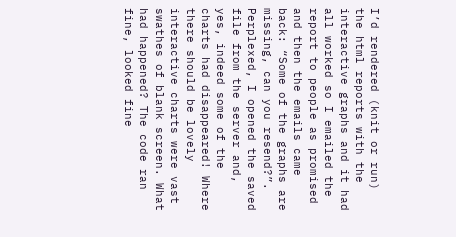I’d rendered (knit or run) the html reports with the interactive graphs and it had all worked so I emailed the report to people as promised and then the emails came back: “Some of the graphs are missing, can you resend?”. Perplexed, I opened the saved file from the server and, yes, indeed some of the charts had disappeared! Where there should be lovely interactive charts were vast swathes of blank screen. What had happened? The code ran fine, looked fine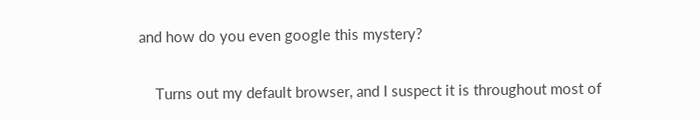and how do you even google this mystery?

    Turns out my default browser, and I suspect it is throughout most of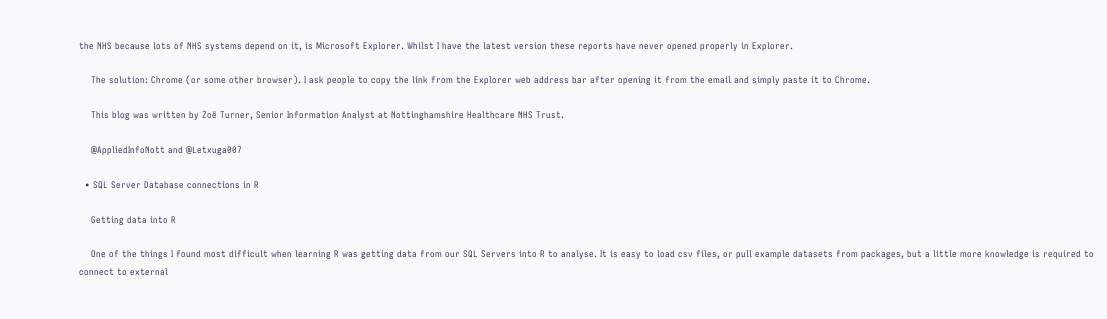the NHS because lots of NHS systems depend on it, is Microsoft Explorer. Whilst I have the latest version these reports have never opened properly in Explorer.

    The solution: Chrome (or some other browser). I ask people to copy the link from the Explorer web address bar after opening it from the email and simply paste it to Chrome.

    This blog was written by Zoë Turner, Senior Information Analyst at Nottinghamshire Healthcare NHS Trust.

    @AppliedInfoNott and @Letxuga007

  • SQL Server Database connections in R

    Getting data into R

    One of the things I found most difficult when learning R was getting data from our SQL Servers into R to analyse. It is easy to load csv files, or pull example datasets from packages, but a little more knowledge is required to connect to external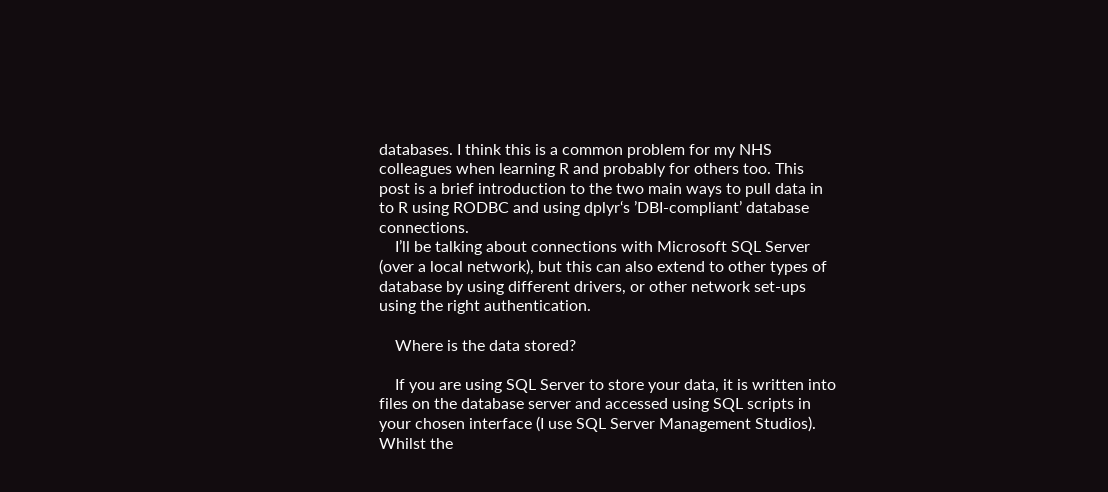databases. I think this is a common problem for my NHS colleagues when learning R and probably for others too. This post is a brief introduction to the two main ways to pull data in to R using RODBC and using dplyr‘s ’DBI-compliant’ database connections.
    I’ll be talking about connections with Microsoft SQL Server (over a local network), but this can also extend to other types of database by using different drivers, or other network set-ups using the right authentication.

    Where is the data stored?

    If you are using SQL Server to store your data, it is written into files on the database server and accessed using SQL scripts in your chosen interface (I use SQL Server Management Studios). Whilst the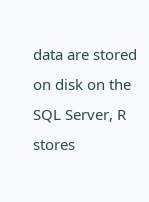data are stored on disk on the SQL Server, R stores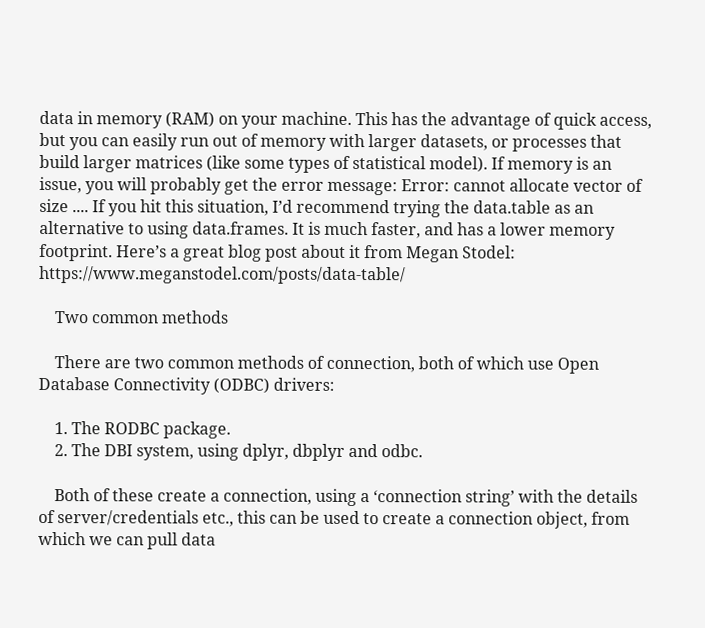data in memory (RAM) on your machine. This has the advantage of quick access, but you can easily run out of memory with larger datasets, or processes that build larger matrices (like some types of statistical model). If memory is an issue, you will probably get the error message: Error: cannot allocate vector of size .... If you hit this situation, I’d recommend trying the data.table as an alternative to using data.frames. It is much faster, and has a lower memory footprint. Here’s a great blog post about it from Megan Stodel: https://www.meganstodel.com/posts/data-table/

    Two common methods

    There are two common methods of connection, both of which use Open Database Connectivity (ODBC) drivers:

    1. The RODBC package.
    2. The DBI system, using dplyr, dbplyr and odbc.

    Both of these create a connection, using a ‘connection string’ with the details of server/credentials etc., this can be used to create a connection object, from which we can pull data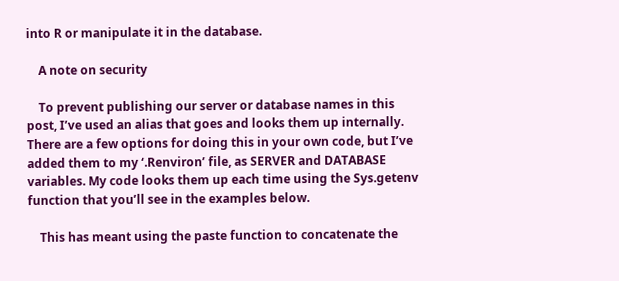into R or manipulate it in the database.

    A note on security

    To prevent publishing our server or database names in this post, I’ve used an alias that goes and looks them up internally. There are a few options for doing this in your own code, but I’ve added them to my ‘.Renviron’ file, as SERVER and DATABASE variables. My code looks them up each time using the Sys.getenv function that you’ll see in the examples below.

    This has meant using the paste function to concatenate the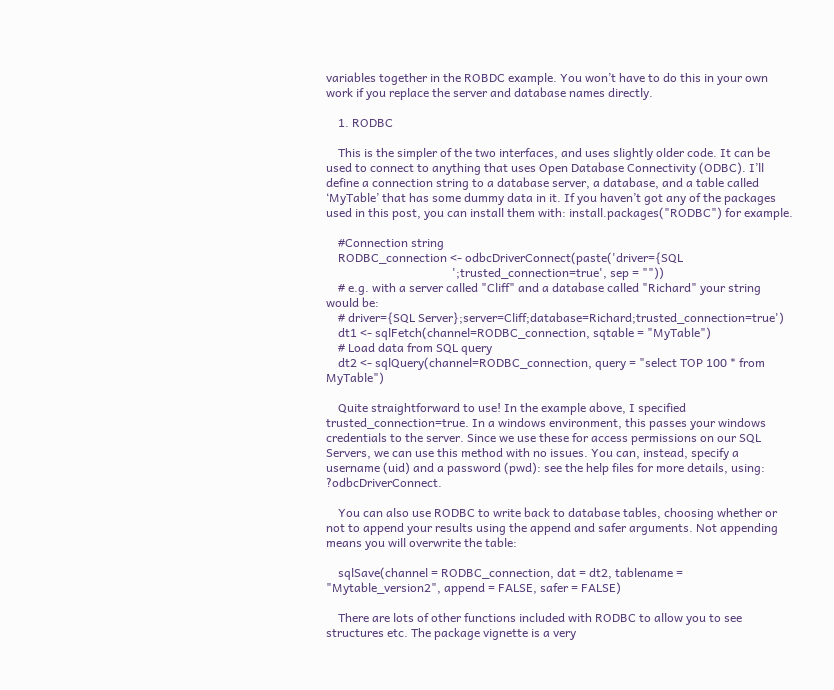variables together in the ROBDC example. You won’t have to do this in your own work if you replace the server and database names directly.

    1. RODBC

    This is the simpler of the two interfaces, and uses slightly older code. It can be used to connect to anything that uses Open Database Connectivity (ODBC). I’ll define a connection string to a database server, a database, and a table called ‘MyTable’ that has some dummy data in it. If you haven’t got any of the packages used in this post, you can install them with: install.packages("RODBC") for example.

    #Connection string
    RODBC_connection <- odbcDriverConnect(paste('driver={SQL
                                          ';trusted_connection=true', sep = ""))
    # e.g. with a server called "Cliff" and a database called "Richard" your string would be:
    # driver={SQL Server};server=Cliff;database=Richard;trusted_connection=true')
    dt1 <- sqlFetch(channel=RODBC_connection, sqtable = "MyTable")
    # Load data from SQL query
    dt2 <- sqlQuery(channel=RODBC_connection, query = "select TOP 100 * from MyTable")

    Quite straightforward to use! In the example above, I specified trusted_connection=true. In a windows environment, this passes your windows credentials to the server. Since we use these for access permissions on our SQL Servers, we can use this method with no issues. You can, instead, specify a username (uid) and a password (pwd): see the help files for more details, using: ?odbcDriverConnect.

    You can also use RODBC to write back to database tables, choosing whether or not to append your results using the append and safer arguments. Not appending means you will overwrite the table:

    sqlSave(channel = RODBC_connection, dat = dt2, tablename = "Mytable_version2", append = FALSE, safer = FALSE)

    There are lots of other functions included with RODBC to allow you to see structures etc. The package vignette is a very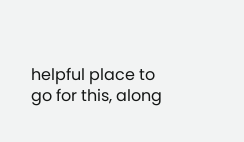helpful place to go for this, along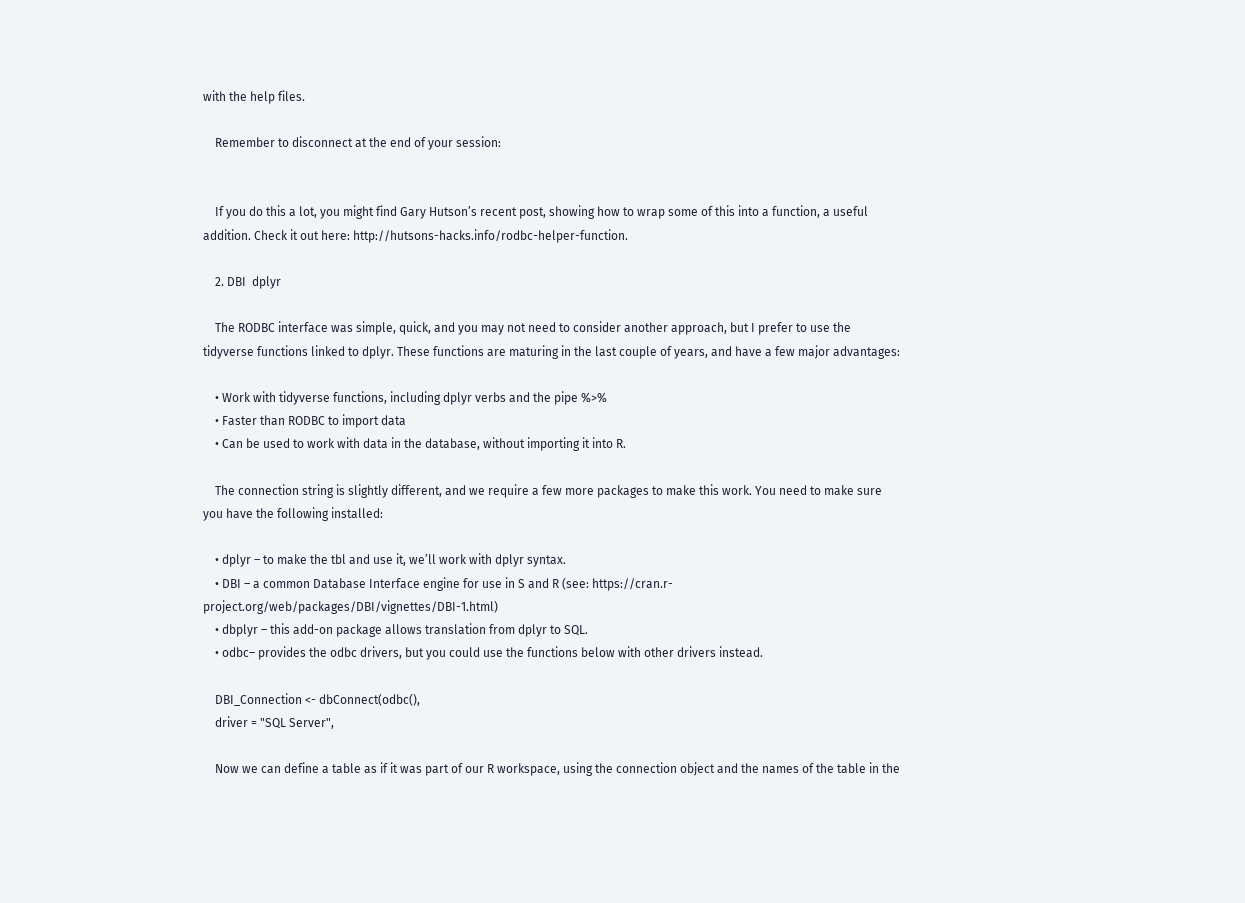with the help files.

    Remember to disconnect at the end of your session:


    If you do this a lot, you might find Gary Hutson’s recent post, showing how to wrap some of this into a function, a useful addition. Check it out here: http://hutsons-hacks.info/rodbc-helper-function.

    2. DBI  dplyr

    The RODBC interface was simple, quick, and you may not need to consider another approach, but I prefer to use the tidyverse functions linked to dplyr. These functions are maturing in the last couple of years, and have a few major advantages:

    • Work with tidyverse functions, including dplyr verbs and the pipe %>%
    • Faster than RODBC to import data
    • Can be used to work with data in the database, without importing it into R.

    The connection string is slightly different, and we require a few more packages to make this work. You need to make sure you have the following installed:

    • dplyr – to make the tbl and use it, we’ll work with dplyr syntax.
    • DBI – a common Database Interface engine for use in S and R (see: https://cran.r-project.org/web/packages/DBI/vignettes/DBI-1.html)
    • dbplyr – this add-on package allows translation from dplyr to SQL.
    • odbc– provides the odbc drivers, but you could use the functions below with other drivers instead.

    DBI_Connection <- dbConnect(odbc(),
    driver = "SQL Server",

    Now we can define a table as if it was part of our R workspace, using the connection object and the names of the table in the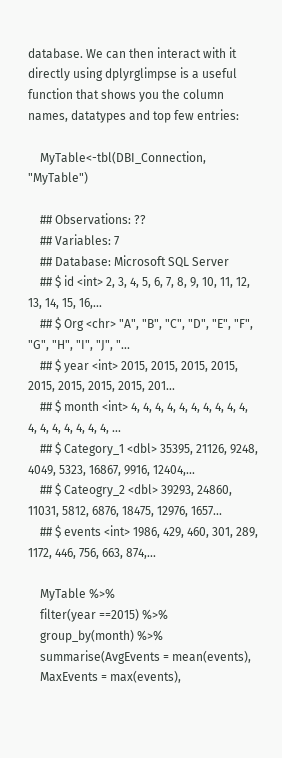database. We can then interact with it directly using dplyrglimpse is a useful function that shows you the column names, datatypes and top few entries:

    MyTable<-tbl(DBI_Connection, "MyTable")

    ## Observations: ??
    ## Variables: 7
    ## Database: Microsoft SQL Server
    ## $ id <int> 2, 3, 4, 5, 6, 7, 8, 9, 10, 11, 12, 13, 14, 15, 16,...
    ## $ Org <chr> "A", "B", "C", "D", "E", "F", "G", "H", "I", "J", "...
    ## $ year <int> 2015, 2015, 2015, 2015, 2015, 2015, 2015, 2015, 201...
    ## $ month <int> 4, 4, 4, 4, 4, 4, 4, 4, 4, 4, 4, 4, 4, 4, 4, 4, 4, ...
    ## $ Category_1 <dbl> 35395, 21126, 9248, 4049, 5323, 16867, 9916, 12404,...
    ## $ Cateogry_2 <dbl> 39293, 24860, 11031, 5812, 6876, 18475, 12976, 1657...
    ## $ events <int> 1986, 429, 460, 301, 289, 1172, 446, 756, 663, 874,...

    MyTable %>%
    filter(year ==2015) %>%
    group_by(month) %>%
    summarise(AvgEvents = mean(events),
    MaxEvents = max(events),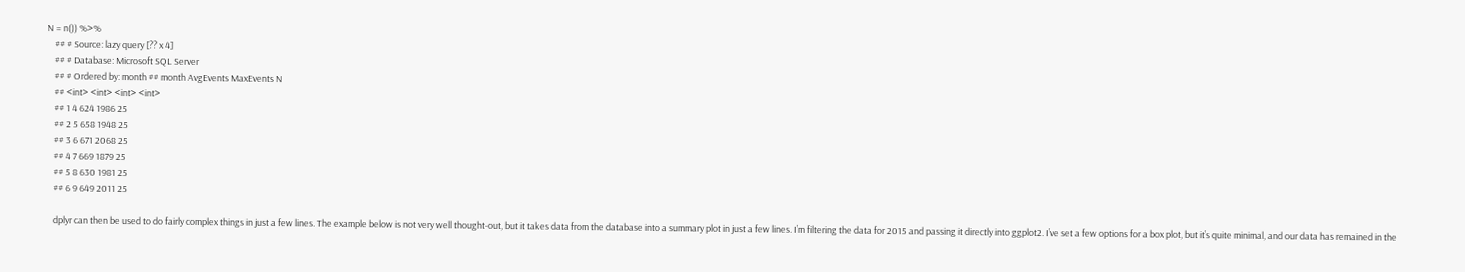N = n()) %>%
    ## # Source: lazy query [?? x 4]
    ## # Database: Microsoft SQL Server
    ## # Ordered by: month ## month AvgEvents MaxEvents N
    ## <int> <int> <int> <int>
    ## 1 4 624 1986 25
    ## 2 5 658 1948 25
    ## 3 6 671 2068 25
    ## 4 7 669 1879 25
    ## 5 8 630 1981 25
    ## 6 9 649 2011 25

    dplyr can then be used to do fairly complex things in just a few lines. The example below is not very well thought-out, but it takes data from the database into a summary plot in just a few lines. I’m filtering the data for 2015 and passing it directly into ggplot2. I’ve set a few options for a box plot, but it’s quite minimal, and our data has remained in the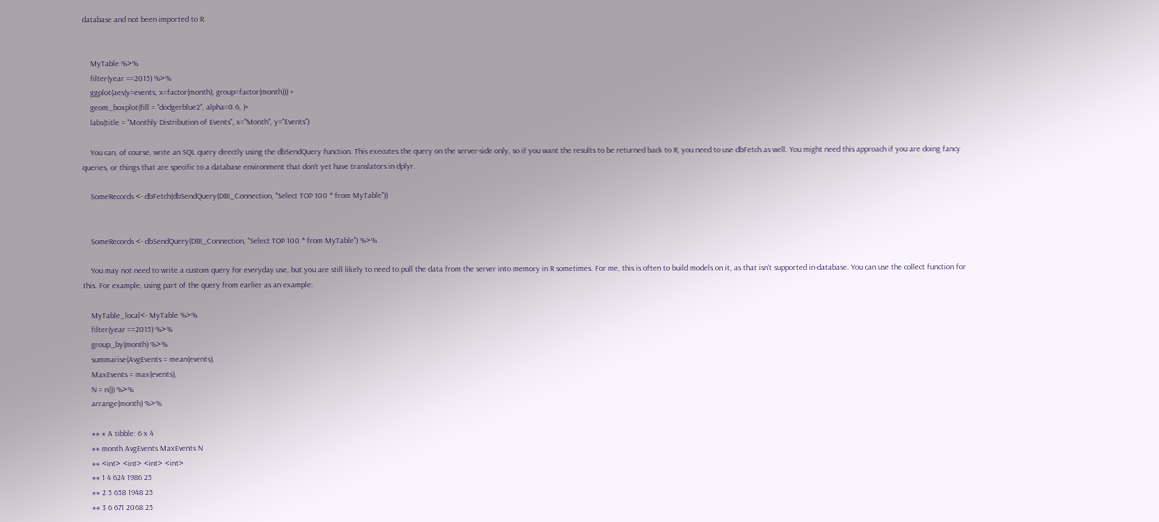database and not been imported to R.


    MyTable %>%
    filter(year ==2015) %>%
    ggplot(aes(y=events, x=factor(month), group=factor(month))) +
    geom_boxplot(fill = "dodgerblue2", alpha=0.6, )+
    labs(title = "Monthly Distribution of Events", x="Month", y="Events")

    You can, of course, write an SQL query directly using the dbSendQuery function. This executes the query on the server-side only, so if you want the results to be returned back to R, you need to use dbFetch as well. You might need this approach if you are doing fancy queries, or things that are specific to a database environment that don’t yet have translators in dplyr.

    SomeRecords <- dbFetch(dbSendQuery(DBI_Connection, "Select TOP 100 * from MyTable"))


    SomeRecords <- dbSendQuery(DBI_Connection, "Select TOP 100 * from MyTable") %>%

    You may not need to write a custom query for everyday use, but you are still likely to need to pull the data from the server into memory in R sometimes. For me, this is often to build models on it, as that isn’t supported in-database. You can use the collect function for this. For example, using part of the query from earlier as an example:

    MyTable_local<- MyTable %>%
    filter(year ==2015) %>%
    group_by(month) %>%
    summarise(AvgEvents = mean(events),
    MaxEvents = max(events),
    N = n()) %>%
    arrange(month) %>%

    ## # A tibble: 6 x 4
    ## month AvgEvents MaxEvents N
    ## <int> <int> <int> <int>
    ## 1 4 624 1986 25
    ## 2 5 658 1948 25
    ## 3 6 671 2068 25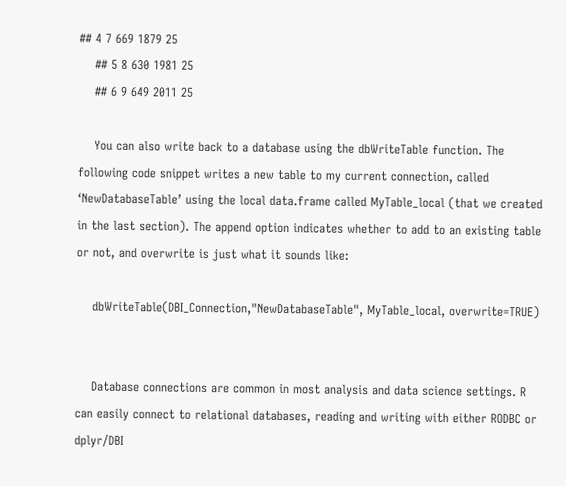## 4 7 669 1879 25
    ## 5 8 630 1981 25
    ## 6 9 649 2011 25

    You can also write back to a database using the dbWriteTable function. The following code snippet writes a new table to my current connection, called ‘NewDatabaseTable’ using the local data.frame called MyTable_local (that we created in the last section). The append option indicates whether to add to an existing table or not, and overwrite is just what it sounds like:

    dbWriteTable(DBI_Connection,"NewDatabaseTable", MyTable_local, overwrite=TRUE)


    Database connections are common in most analysis and data science settings. R can easily connect to relational databases, reading and writing with either RODBC or dplyr/DBI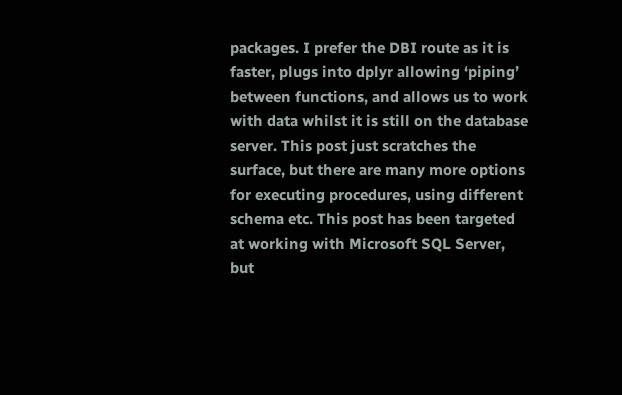packages. I prefer the DBI route as it is faster, plugs into dplyr allowing ‘piping’ between functions, and allows us to work with data whilst it is still on the database server. This post just scratches the surface, but there are many more options for executing procedures, using different schema etc. This post has been targeted at working with Microsoft SQL Server, but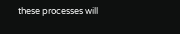these processes will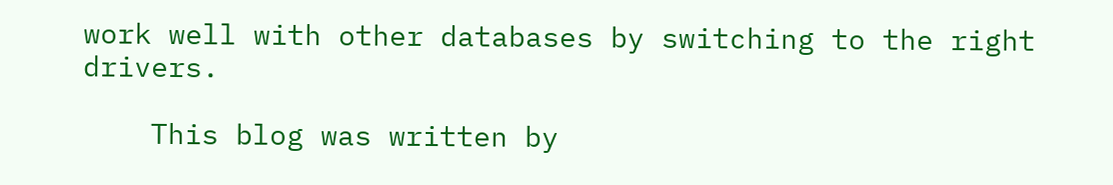work well with other databases by switching to the right drivers.

    This blog was written by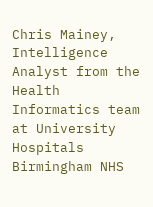Chris Mainey, Intelligence Analyst from the Health Informatics team at University Hospitals Birmingham NHS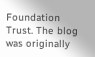Foundation Trust. The blog was originally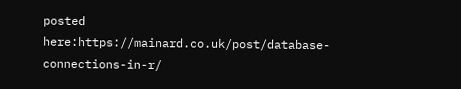posted here:https://mainard.co.uk/post/database-connections-in-r/